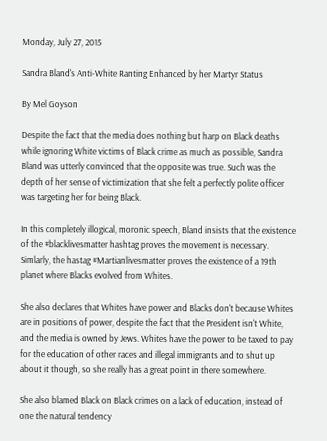Monday, July 27, 2015

Sandra Bland's Anti-White Ranting Enhanced by her Martyr Status

By Mel Goyson

Despite the fact that the media does nothing but harp on Black deaths while ignoring White victims of Black crime as much as possible, Sandra Bland was utterly convinced that the opposite was true. Such was the depth of her sense of victimization that she felt a perfectly polite officer was targeting her for being Black.

In this completely illogical, moronic speech, Bland insists that the existence of the #blacklivesmatter hashtag proves the movement is necessary. Simlarly, the hastag #Martianlivesmatter proves the existence of a 19th planet where Blacks evolved from Whites.

She also declares that Whites have power and Blacks don't because Whites are in positions of power, despite the fact that the President isn't White, and the media is owned by Jews. Whites have the power to be taxed to pay for the education of other races and illegal immigrants and to shut up about it though, so she really has a great point in there somewhere.

She also blamed Black on Black crimes on a lack of education, instead of one the natural tendency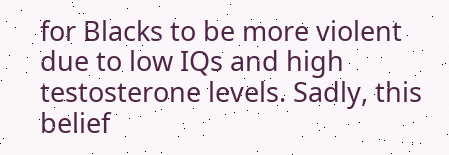for Blacks to be more violent due to low IQs and high testosterone levels. Sadly, this belief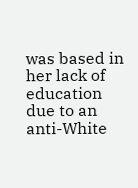was based in her lack of education due to an anti-White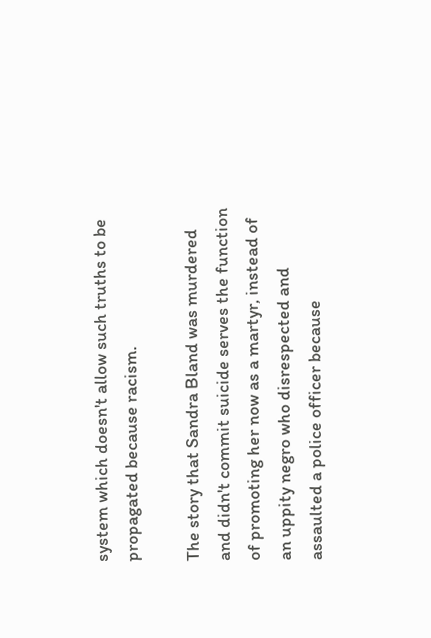system which doesn't allow such truths to be propagated because racism.

The story that Sandra Bland was murdered and didn't commit suicide serves the function of promoting her now as a martyr, instead of an uppity negro who disrespected and assaulted a police officer because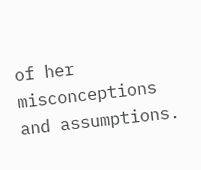of her misconceptions and assumptions.